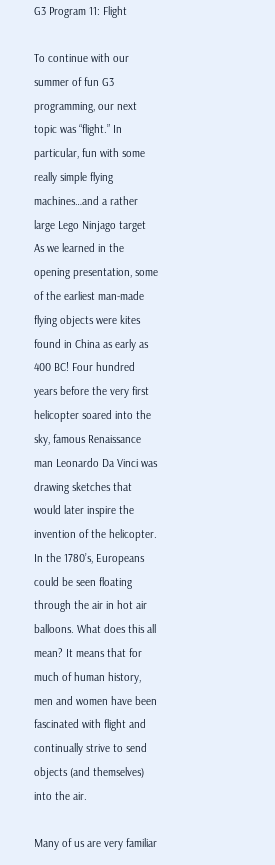G3 Program 11: Flight

To continue with our summer of fun G3 programming, our next topic was “flight.” In particular, fun with some really simple flying machines…and a rather large Lego Ninjago target   As we learned in the opening presentation, some of the earliest man-made flying objects were kites found in China as early as 400 BC! Four hundred years before the very first helicopter soared into the sky, famous Renaissance man Leonardo Da Vinci was drawing sketches that would later inspire the invention of the helicopter. In the 1780’s, Europeans could be seen floating through the air in hot air balloons. What does this all mean? It means that for much of human history, men and women have been fascinated with flight and continually strive to send objects (and themselves) into the air.

Many of us are very familiar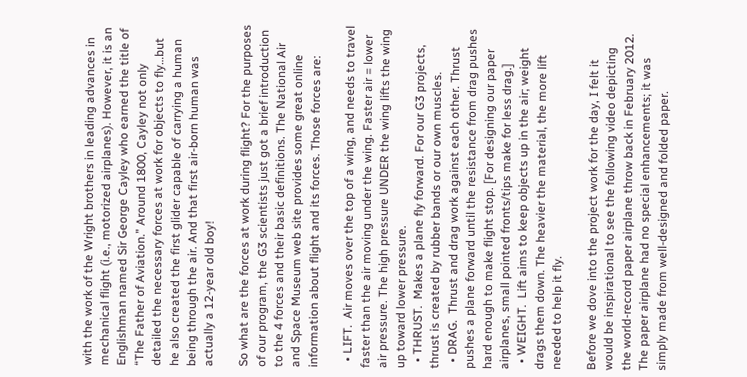with the work of the Wright brothers in leading advances in mechanical flight (i.e., motorized airplanes). However, it is an Englishman named Sir George Cayley who earned the title of “The Father of Aviation.” Around 1800, Cayley not only detailed the necessary forces at work for objects to fly…but he also created the first glider capable of carrying a human being through the air. And that first air-born human was actually a 12-year old boy!

So what are the forces at work during flight? For the purposes of our program, the G3 scientists just got a brief introduction to the 4 forces and their basic definitions. The National Air and Space Museum web site provides some great online information about flight and its forces. Those forces are:

  • LIFT.  Air moves over the top of a wing, and needs to travel faster than the air moving under the wing. Faster air = lower air pressure. The high pressure UNDER the wing lifts the wing up toward lower pressure.
  • THRUST.  Makes a plane fly forward. For our G3 projects, thrust is created by rubber bands or our own muscles.
  • DRAG.  Thrust and drag work against each other. Thrust pushes a plane forward until the resistance from drag pushes hard enough to make flight stop. [For designing our paper airplanes, small pointed fronts/tips make for less drag.]
  • WEIGHT.  Lift aims to keep objects up in the air; weight drags them down. The heavier the material, the more lift needed to help it fly.

Before we dove into the project work for the day, I felt it would be inspirational to see the following video depicting the world-record paper airplane throw back in February 2012. The paper airplane had no special enhancements; it was simply made from well-designed and folded paper.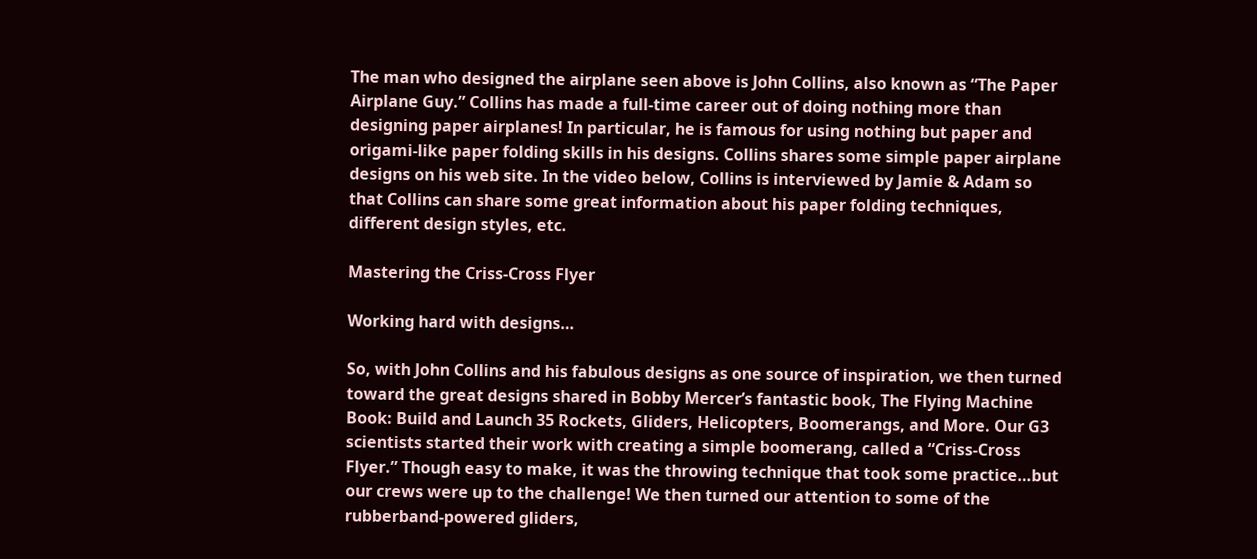The man who designed the airplane seen above is John Collins, also known as “The Paper Airplane Guy.” Collins has made a full-time career out of doing nothing more than designing paper airplanes! In particular, he is famous for using nothing but paper and origami-like paper folding skills in his designs. Collins shares some simple paper airplane designs on his web site. In the video below, Collins is interviewed by Jamie & Adam so that Collins can share some great information about his paper folding techniques, different design styles, etc.

Mastering the Criss-Cross Flyer

Working hard with designs…

So, with John Collins and his fabulous designs as one source of inspiration, we then turned toward the great designs shared in Bobby Mercer’s fantastic book, The Flying Machine Book: Build and Launch 35 Rockets, Gliders, Helicopters, Boomerangs, and More. Our G3 scientists started their work with creating a simple boomerang, called a “Criss-Cross Flyer.” Though easy to make, it was the throwing technique that took some practice…but our crews were up to the challenge! We then turned our attention to some of the rubberband-powered gliders,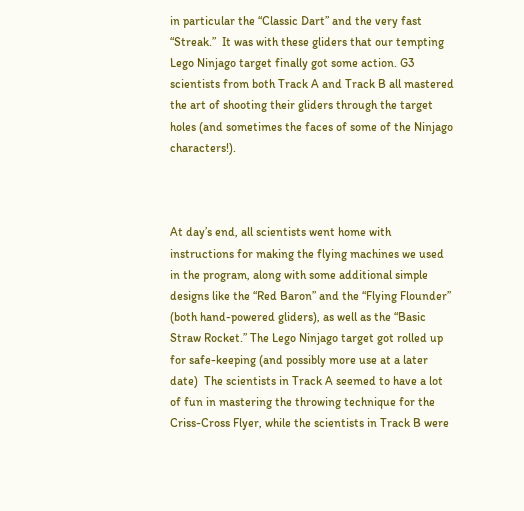in particular the “Classic Dart” and the very fast “Streak.”  It was with these gliders that our tempting Lego Ninjago target finally got some action. G3 scientists from both Track A and Track B all mastered the art of shooting their gliders through the target holes (and sometimes the faces of some of the Ninjago characters!).



At day’s end, all scientists went home with instructions for making the flying machines we used in the program, along with some additional simple designs like the “Red Baron” and the “Flying Flounder” (both hand-powered gliders), as well as the “Basic Straw Rocket.” The Lego Ninjago target got rolled up for safe-keeping (and possibly more use at a later date)  The scientists in Track A seemed to have a lot of fun in mastering the throwing technique for the Criss-Cross Flyer, while the scientists in Track B were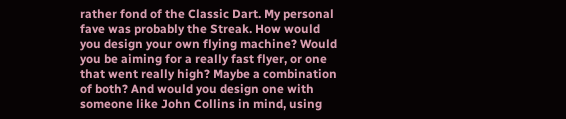rather fond of the Classic Dart. My personal fave was probably the Streak. How would you design your own flying machine? Would you be aiming for a really fast flyer, or one that went really high? Maybe a combination of both? And would you design one with someone like John Collins in mind, using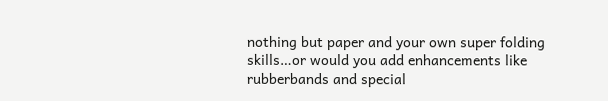nothing but paper and your own super folding skills…or would you add enhancements like rubberbands and special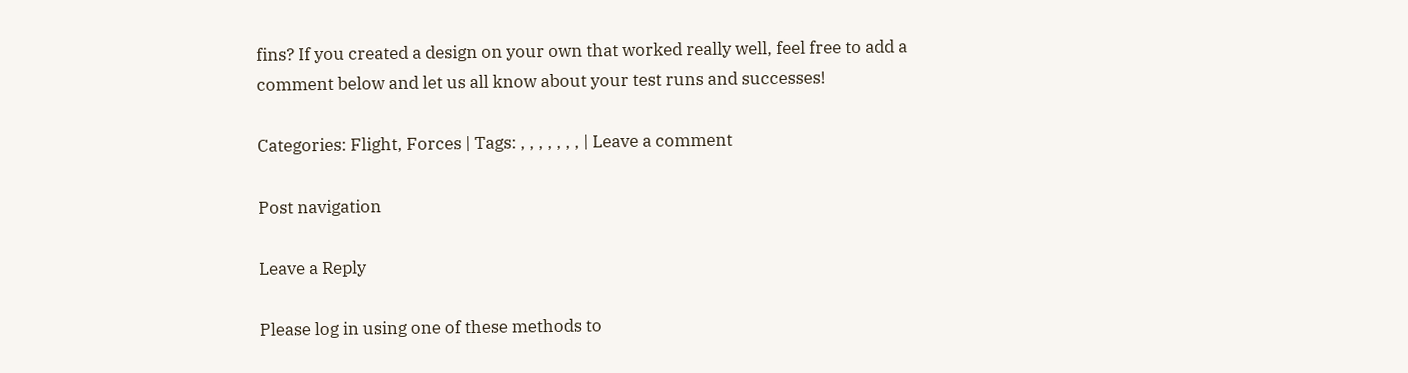fins? If you created a design on your own that worked really well, feel free to add a comment below and let us all know about your test runs and successes!

Categories: Flight, Forces | Tags: , , , , , , , | Leave a comment

Post navigation

Leave a Reply

Please log in using one of these methods to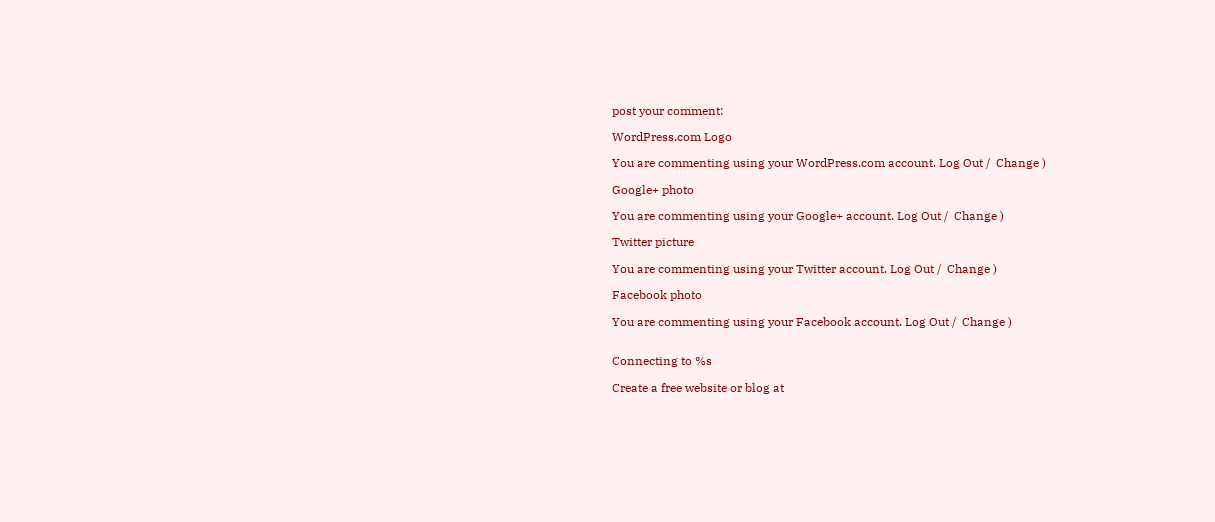post your comment:

WordPress.com Logo

You are commenting using your WordPress.com account. Log Out /  Change )

Google+ photo

You are commenting using your Google+ account. Log Out /  Change )

Twitter picture

You are commenting using your Twitter account. Log Out /  Change )

Facebook photo

You are commenting using your Facebook account. Log Out /  Change )


Connecting to %s

Create a free website or blog at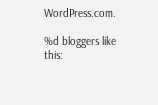WordPress.com.

%d bloggers like this: